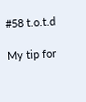#58 t.o.t.d

My tip for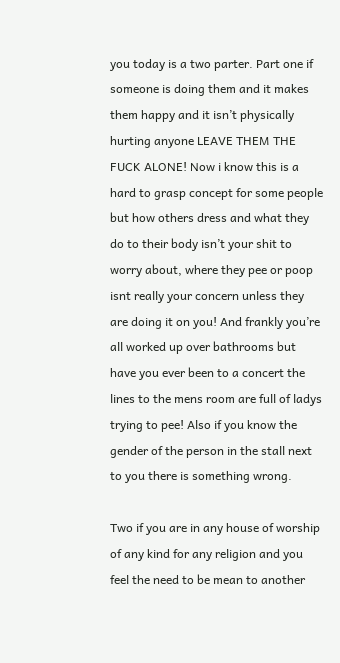you today is a two parter. Part one if someone is doing them and it makes them happy and it isn’t physically hurting anyone LEAVE THEM THE FUCK ALONE! Now i know this is a hard to grasp concept for some people but how others dress and what they do to their body isn’t your shit to worry about, where they pee or poop isnt really your concern unless they are doing it on you! And frankly you’re all worked up over bathrooms but have you ever been to a concert the lines to the mens room are full of ladys trying to pee! Also if you know the gender of the person in the stall next to you there is something wrong.

Two if you are in any house of worship of any kind for any religion and you feel the need to be mean to another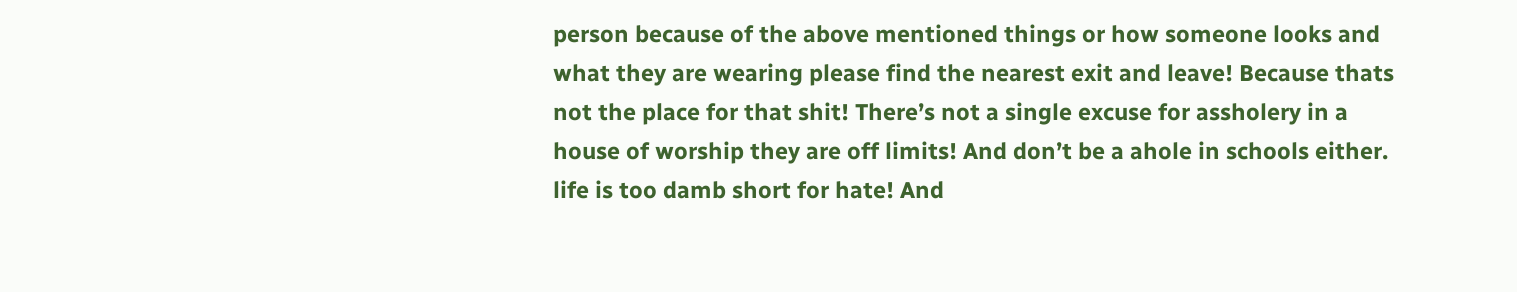person because of the above mentioned things or how someone looks and what they are wearing please find the nearest exit and leave! Because thats not the place for that shit! There’s not a single excuse for assholery in a house of worship they are off limits! And don’t be a ahole in schools either.   life is too damb short for hate! And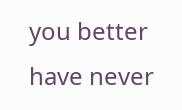you better have never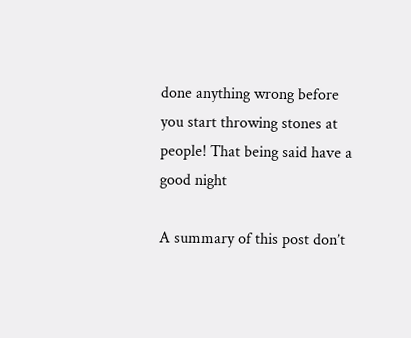done anything wrong before you start throwing stones at people! That being said have a good night

A summary of this post don’t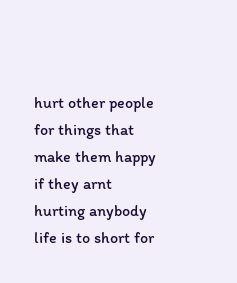hurt other people for things that make them happy if they arnt hurting anybody life is to short for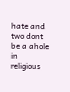hate and two dont be a ahole in religious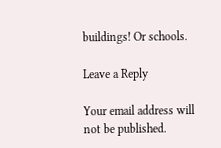buildings! Or schools.

Leave a Reply

Your email address will not be published.